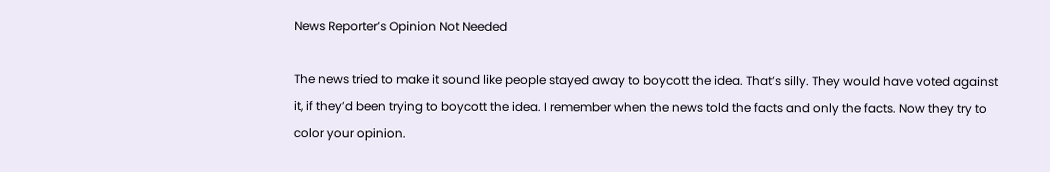News Reporter’s Opinion Not Needed

The news tried to make it sound like people stayed away to boycott the idea. That’s silly. They would have voted against it, if they’d been trying to boycott the idea. I remember when the news told the facts and only the facts. Now they try to color your opinion.